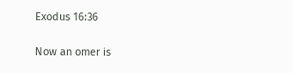Exodus 16:36

Now an omer is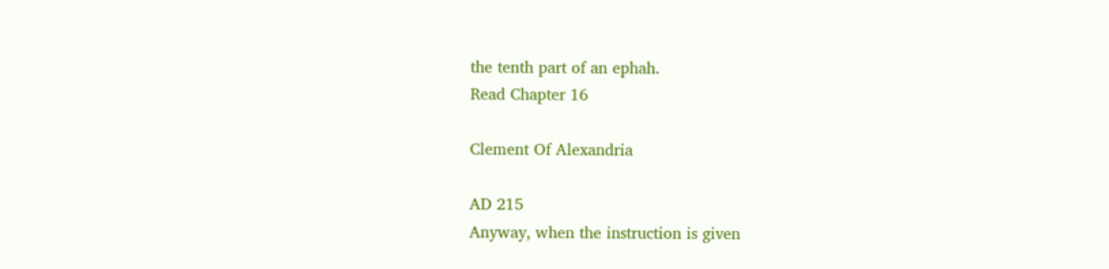the tenth part of an ephah.
Read Chapter 16

Clement Of Alexandria

AD 215
Anyway, when the instruction is given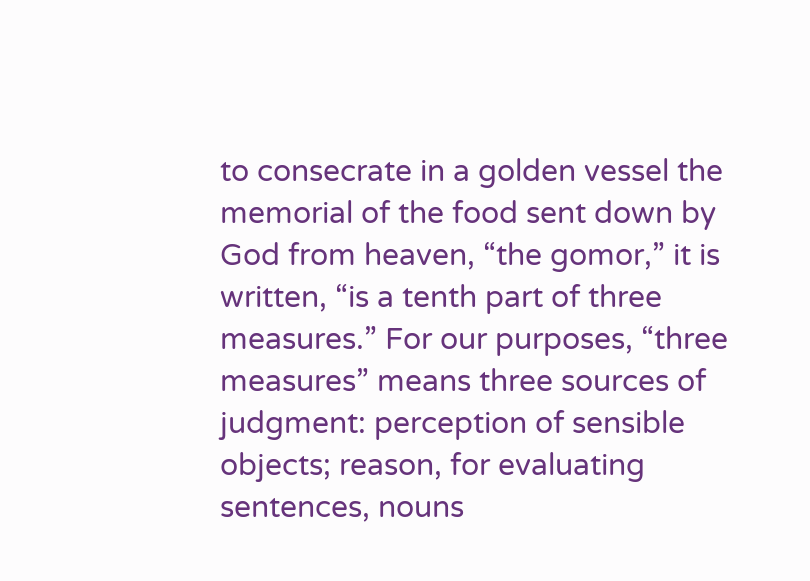to consecrate in a golden vessel the memorial of the food sent down by God from heaven, “the gomor,” it is written, “is a tenth part of three measures.” For our purposes, “three measures” means three sources of judgment: perception of sensible objects; reason, for evaluating sentences, nouns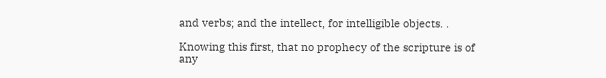and verbs; and the intellect, for intelligible objects. .

Knowing this first, that no prophecy of the scripture is of any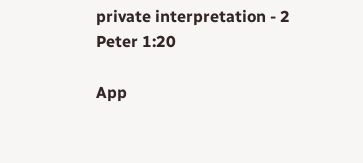private interpretation - 2 Peter 1:20

App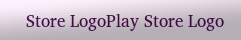Store LogoPlay Store Logo